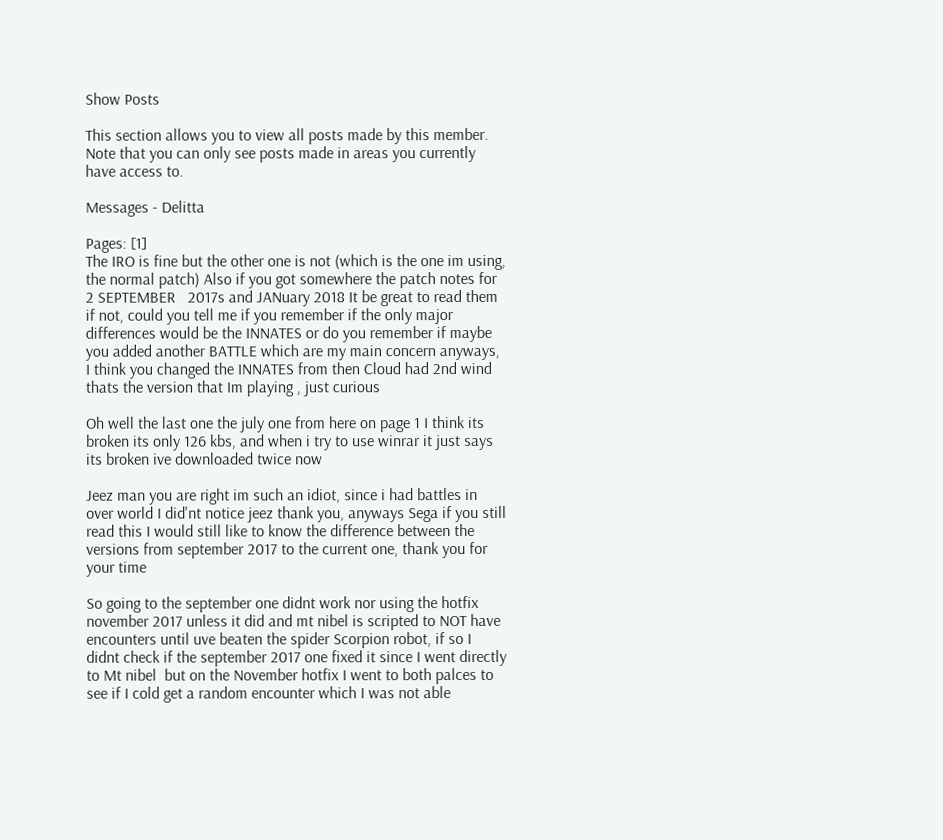Show Posts

This section allows you to view all posts made by this member. Note that you can only see posts made in areas you currently have access to.

Messages - Delitta

Pages: [1]
The IRO is fine but the other one is not (which is the one im using, the normal patch) Also if you got somewhere the patch notes for 2 SEPTEMBER   2017s and JANuary 2018 It be great to read them if not, could you tell me if you remember if the only major differences would be the INNATES or do you remember if maybe you added another BATTLE which are my main concern anyways, I think you changed the INNATES from then Cloud had 2nd wind thats the version that Im playing , just curious

Oh well the last one the july one from here on page 1 I think its broken its only 126 kbs, and when i try to use winrar it just says its broken ive downloaded twice now

Jeez man you are right im such an idiot, since i had battles in over world I did'nt notice jeez thank you, anyways Sega if you still read this I would still like to know the difference between the versions from september 2017 to the current one, thank you for your time

So going to the september one didnt work nor using the hotfix november 2017 unless it did and mt nibel is scripted to NOT have encounters until uve beaten the spider Scorpion robot, if so I didnt check if the september 2017 one fixed it since I went directly to Mt nibel  but on the November hotfix I went to both palces to see if I cold get a random encounter which I was not able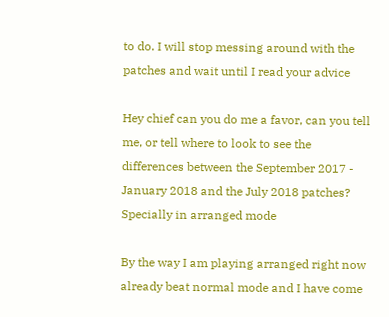to do. I will stop messing around with the patches and wait until I read your advice

Hey chief can you do me a favor, can you tell me, or tell where to look to see the differences between the September 2017 - January 2018 and the July 2018 patches?
Specially in arranged mode

By the way I am playing arranged right now already beat normal mode and I have come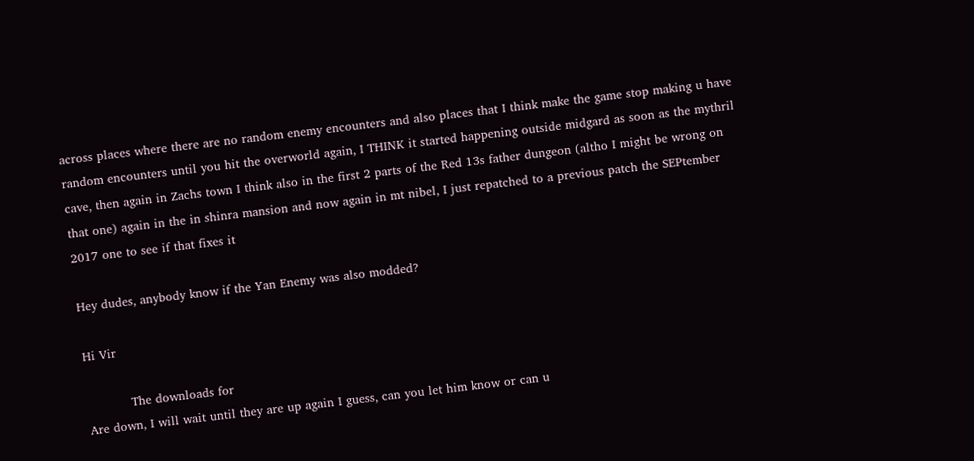across places where there are no random enemy encounters and also places that I think make the game stop making u have random encounters until you hit the overworld again, I THINK it started happening outside midgard as soon as the mythril cave, then again in Zachs town I think also in the first 2 parts of the Red 13s father dungeon (altho I might be wrong on that one) again in the in shinra mansion and now again in mt nibel, I just repatched to a previous patch the SEPtember 2017 one to see if that fixes it

Hey dudes, anybody know if the Yan Enemy was also modded?

Hi Vir

           The downloads for
Are down, I will wait until they are up again I guess, can you let him know or can u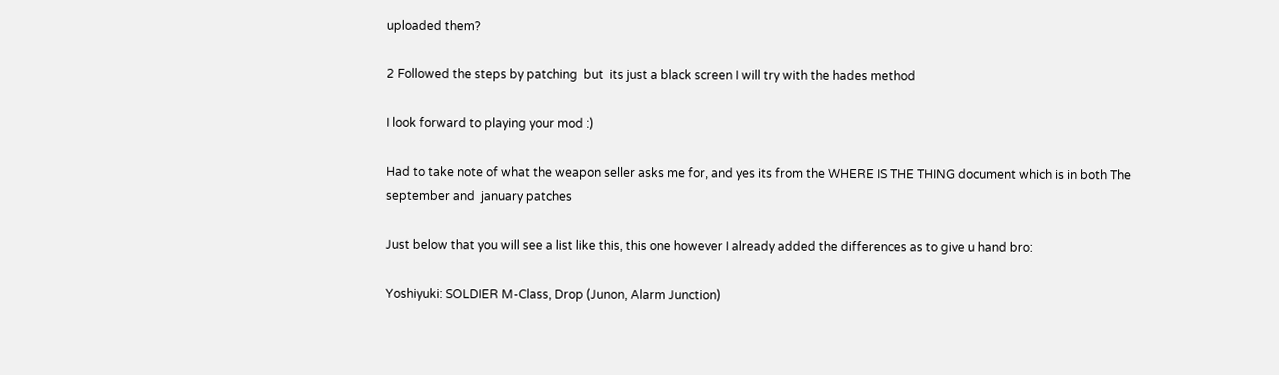uploaded them?

2 Followed the steps by patching  but  its just a black screen I will try with the hades method

I look forward to playing your mod :)

Had to take note of what the weapon seller asks me for, and yes its from the WHERE IS THE THING document which is in both The september and  january patches

Just below that you will see a list like this, this one however I already added the differences as to give u hand bro:

Yoshiyuki: SOLDIER M-Class, Drop (Junon, Alarm Junction)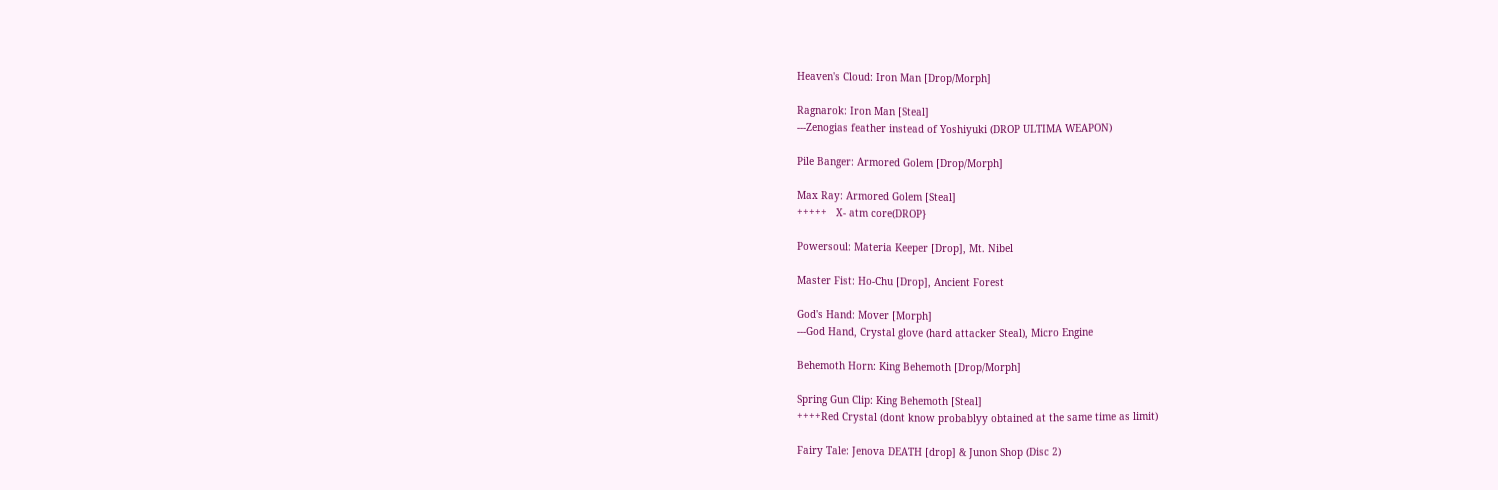Heaven's Cloud: Iron Man [Drop/Morph]

Ragnarok: Iron Man [Steal]
---Zenogias feather instead of Yoshiyuki (DROP ULTIMA WEAPON)

Pile Banger: Armored Golem [Drop/Morph]

Max Ray: Armored Golem [Steal]
+++++   X- atm core(DROP}

Powersoul: Materia Keeper [Drop], Mt. Nibel

Master Fist: Ho-Chu [Drop], Ancient Forest

God's Hand: Mover [Morph]
---God Hand, Crystal glove (hard attacker Steal), Micro Engine

Behemoth Horn: King Behemoth [Drop/Morph]

Spring Gun Clip: King Behemoth [Steal]
++++Red Crystal (dont know probablyy obtained at the same time as limit)

Fairy Tale: Jenova DEATH [drop] & Junon Shop (Disc 2)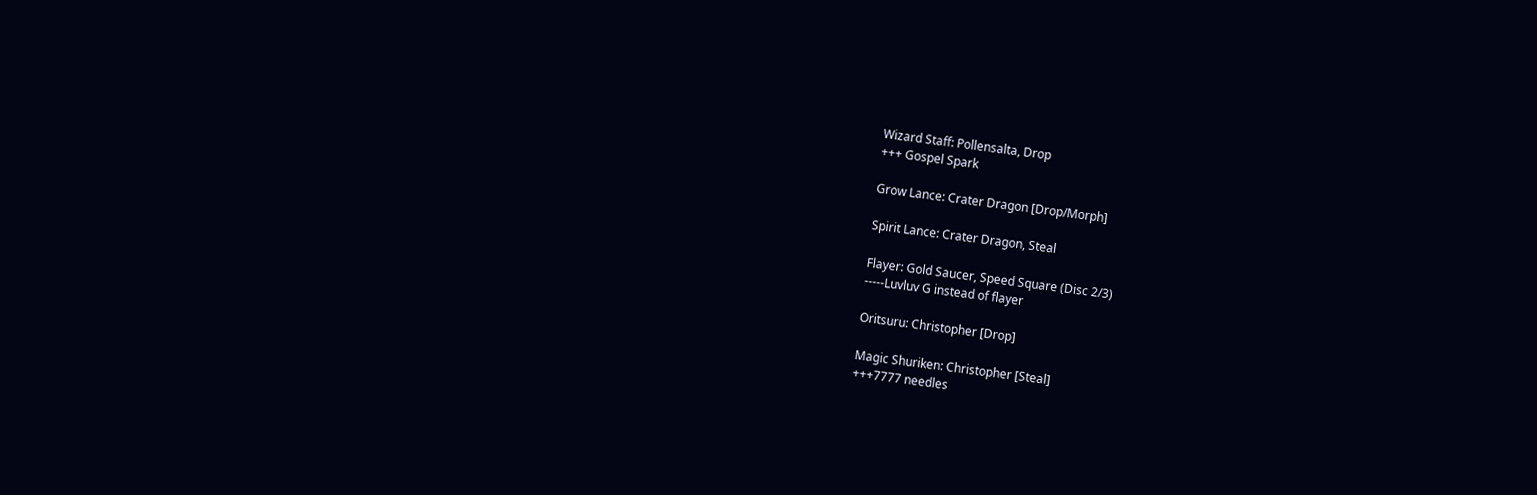Wizard Staff: Pollensalta, Drop
+++ Gospel Spark

Grow Lance: Crater Dragon [Drop/Morph]

Spirit Lance: Crater Dragon, Steal

Flayer: Gold Saucer, Speed Square (Disc 2/3)
-----Luvluv G instead of flayer

Oritsuru: Christopher [Drop]

Magic Shuriken: Christopher [Steal]
+++7777 needles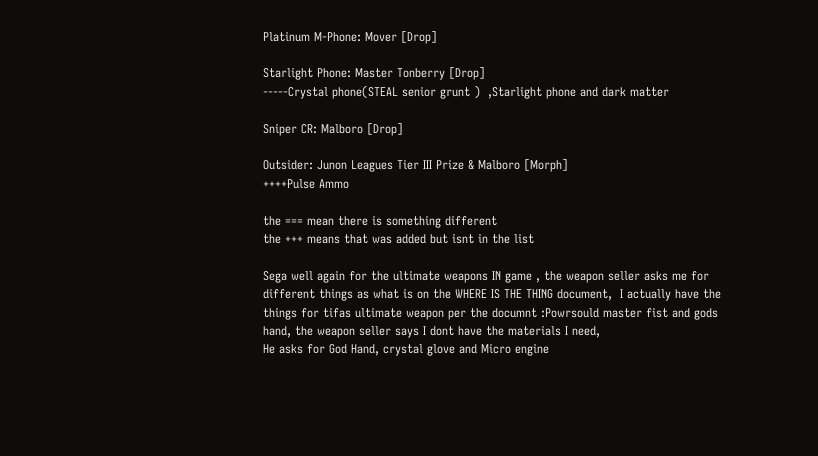Platinum M-Phone: Mover [Drop]

Starlight Phone: Master Tonberry [Drop]
-----Crystal phone(STEAL senior grunt )  ,Starlight phone and dark matter

Sniper CR: Malboro [Drop]

Outsider: Junon Leagues Tier III Prize & Malboro [Morph]
++++Pulse Ammo

the === mean there is something different
the +++ means that was added but isnt in the list

Sega well again for the ultimate weapons IN game , the weapon seller asks me for different things as what is on the WHERE IS THE THING document,  I actually have the things for tifas ultimate weapon per the documnt :Powrsould master fist and gods hand, the weapon seller says I dont have the materials I need,
He asks for God Hand, crystal glove and Micro engine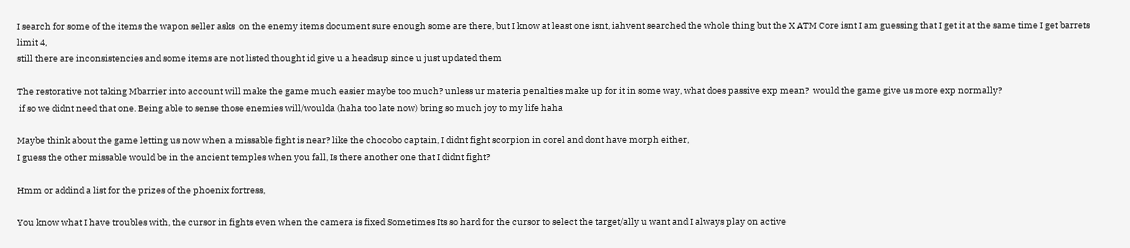I search for some of the items the wapon seller asks  on the enemy items document sure enough some are there, but I know at least one isnt, iahvent searched the whole thing but the X ATM Core isnt I am guessing that I get it at the same time I get barrets limit 4,
still there are inconsistencies and some items are not listed thought id give u a headsup since u just updated them

The restorative not taking Mbarrier into account will make the game much easier maybe too much? unless ur materia penalties make up for it in some way, what does passive exp mean?  would the game give us more exp normally?
 if so we didnt need that one. Being able to sense those enemies will/woulda (haha too late now) bring so much joy to my life haha

Maybe think about the game letting us now when a missable fight is near? like the chocobo captain, I didnt fight scorpion in corel and dont have morph either,
I guess the other missable would be in the ancient temples when you fall, Is there another one that I didnt fight?

Hmm or addind a list for the prizes of the phoenix fortress,

You know what I have troubles with, the cursor in fights even when the camera is fixed Sometimes Its so hard for the cursor to select the target/ally u want and I always play on active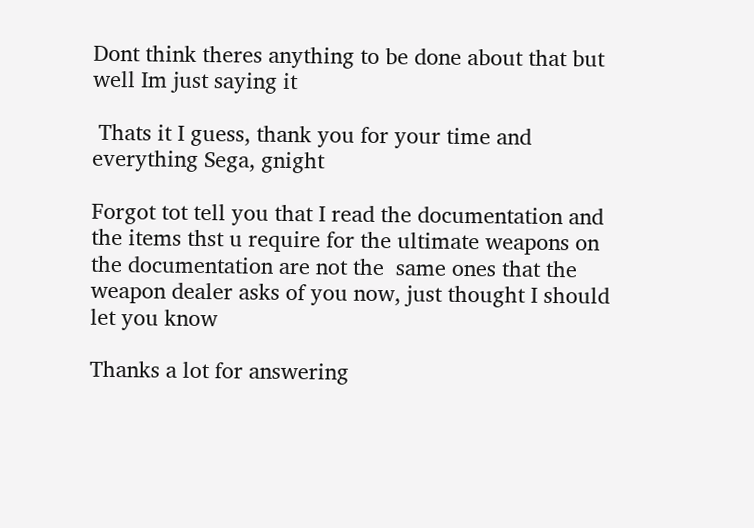Dont think theres anything to be done about that but well Im just saying it

 Thats it I guess, thank you for your time and everything Sega, gnight

Forgot tot tell you that I read the documentation and the items thst u require for the ultimate weapons on the documentation are not the  same ones that the weapon dealer asks of you now, just thought I should let you know

Thanks a lot for answering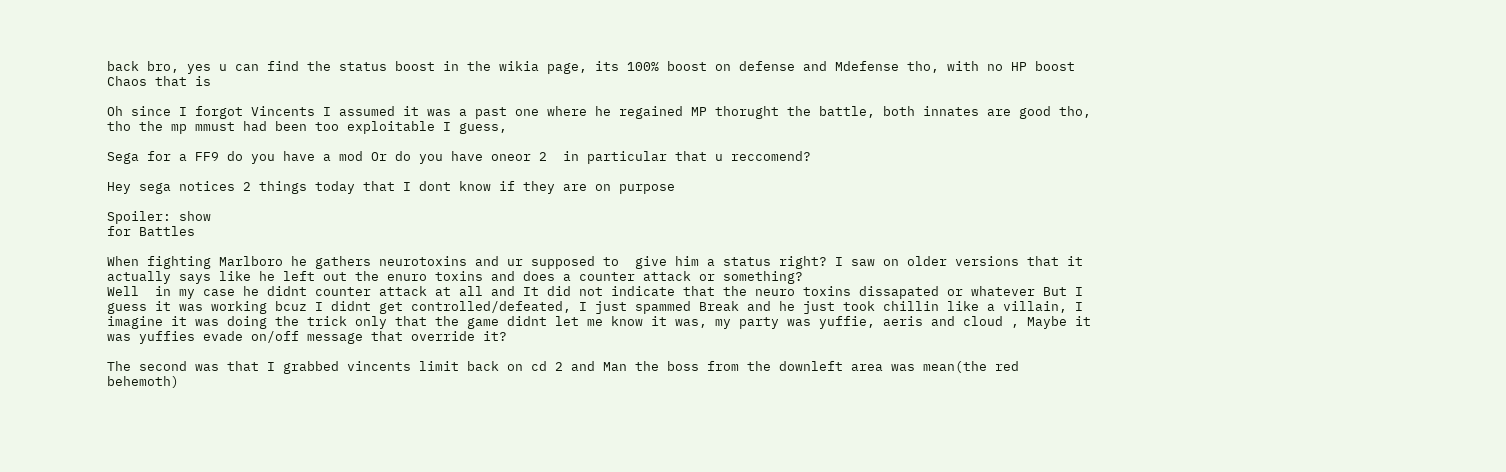back bro, yes u can find the status boost in the wikia page, its 100% boost on defense and Mdefense tho, with no HP boost Chaos that is

Oh since I forgot Vincents I assumed it was a past one where he regained MP thorught the battle, both innates are good tho, tho the mp mmust had been too exploitable I guess,

Sega for a FF9 do you have a mod Or do you have oneor 2  in particular that u reccomend?

Hey sega notices 2 things today that I dont know if they are on purpose

Spoiler: show
for Battles

When fighting Marlboro he gathers neurotoxins and ur supposed to  give him a status right? I saw on older versions that it actually says like he left out the enuro toxins and does a counter attack or something?
Well  in my case he didnt counter attack at all and It did not indicate that the neuro toxins dissapated or whatever But I guess it was working bcuz I didnt get controlled/defeated, I just spammed Break and he just took chillin like a villain, I imagine it was doing the trick only that the game didnt let me know it was, my party was yuffie, aeris and cloud , Maybe it was yuffies evade on/off message that override it?

The second was that I grabbed vincents limit back on cd 2 and Man the boss from the downleft area was mean(the red behemoth)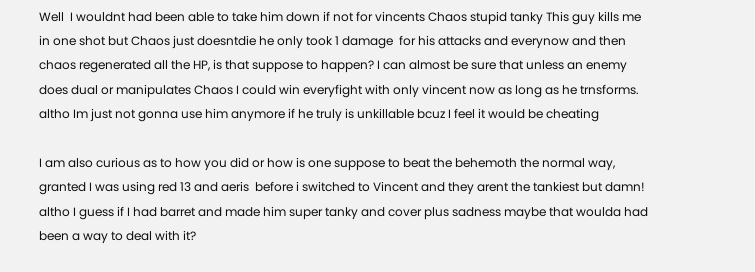Well  I wouldnt had been able to take him down if not for vincents Chaos stupid tanky This guy kills me in one shot but Chaos just doesntdie he only took 1 damage  for his attacks and everynow and then chaos regenerated all the HP, is that suppose to happen? I can almost be sure that unless an enemy does dual or manipulates Chaos I could win everyfight with only vincent now as long as he trnsforms. altho Im just not gonna use him anymore if he truly is unkillable bcuz I feel it would be cheating

I am also curious as to how you did or how is one suppose to beat the behemoth the normal way, granted I was using red 13 and aeris  before i switched to Vincent and they arent the tankiest but damn! altho I guess if I had barret and made him super tanky and cover plus sadness maybe that woulda had been a way to deal with it?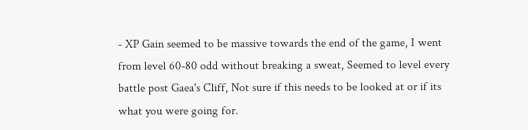- XP Gain seemed to be massive towards the end of the game, I went from level 60-80 odd without breaking a sweat, Seemed to level every battle post Gaea's Cliff, Not sure if this needs to be looked at or if its what you were going for.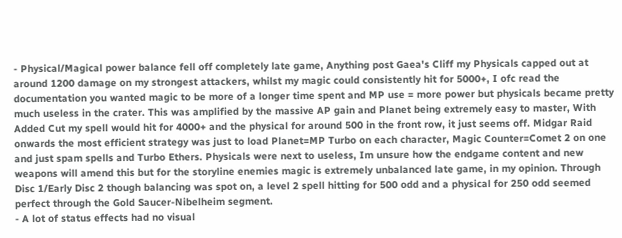- Physical/Magical power balance fell off completely late game, Anything post Gaea's Cliff my Physicals capped out at around 1200 damage on my strongest attackers, whilst my magic could consistently hit for 5000+, I ofc read the documentation you wanted magic to be more of a longer time spent and MP use = more power but physicals became pretty much useless in the crater. This was amplified by the massive AP gain and Planet being extremely easy to master, With Added Cut my spell would hit for 4000+ and the physical for around 500 in the front row, it just seems off. Midgar Raid onwards the most efficient strategy was just to load Planet=MP Turbo on each character, Magic Counter=Comet 2 on one and just spam spells and Turbo Ethers. Physicals were next to useless, Im unsure how the endgame content and new weapons will amend this but for the storyline enemies magic is extremely unbalanced late game, in my opinion. Through Disc 1/Early Disc 2 though balancing was spot on, a level 2 spell hitting for 500 odd and a physical for 250 odd seemed perfect through the Gold Saucer-Nibelheim segment.
- A lot of status effects had no visual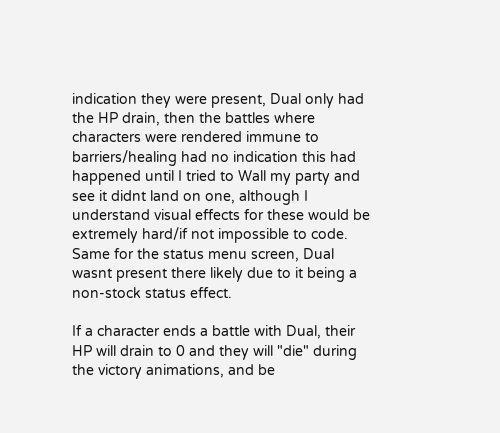indication they were present, Dual only had the HP drain, then the battles where characters were rendered immune to barriers/healing had no indication this had happened until I tried to Wall my party and see it didnt land on one, although I understand visual effects for these would be extremely hard/if not impossible to code. Same for the status menu screen, Dual wasnt present there likely due to it being a non-stock status effect.

If a character ends a battle with Dual, their HP will drain to 0 and they will "die" during the victory animations, and be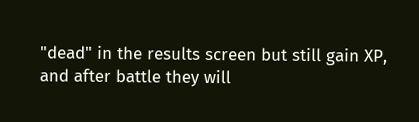"dead" in the results screen but still gain XP, and after battle they will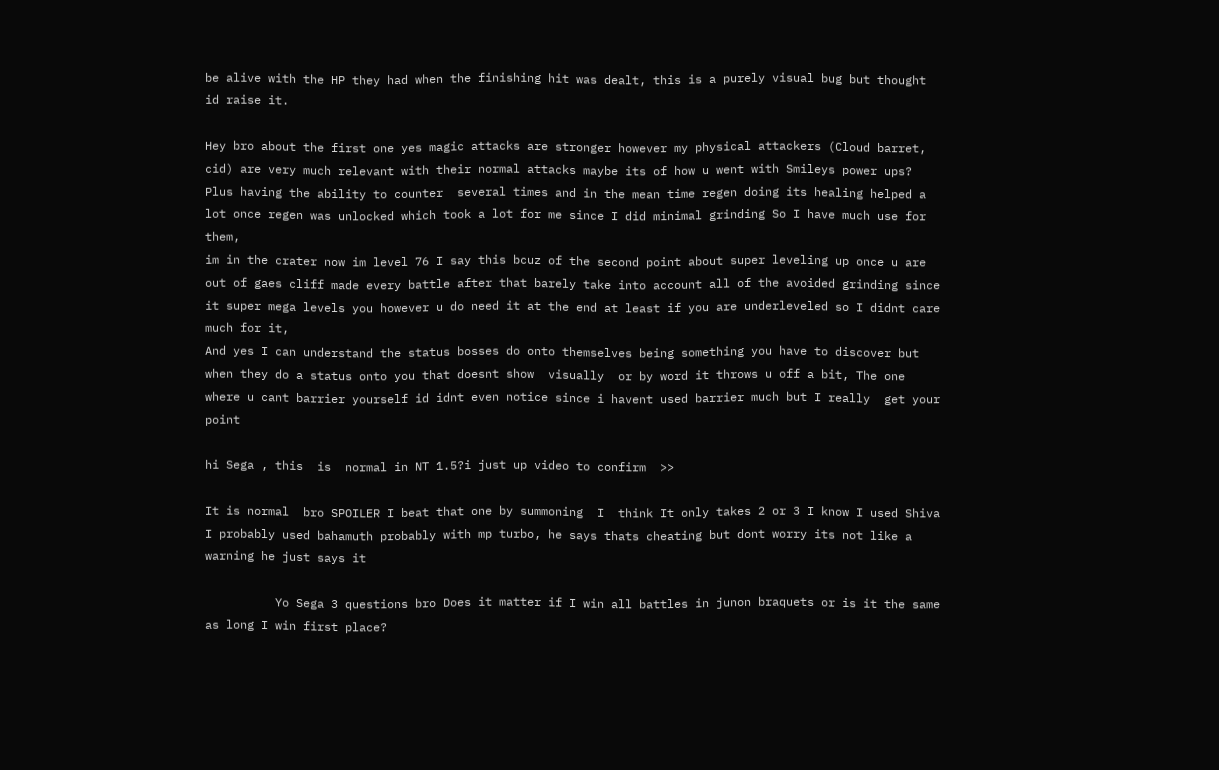be alive with the HP they had when the finishing hit was dealt, this is a purely visual bug but thought id raise it.

Hey bro about the first one yes magic attacks are stronger however my physical attackers (Cloud barret, cid) are very much relevant with their normal attacks maybe its of how u went with Smileys power ups?
Plus having the ability to counter  several times and in the mean time regen doing its healing helped a lot once regen was unlocked which took a lot for me since I did minimal grinding So I have much use for them,
im in the crater now im level 76 I say this bcuz of the second point about super leveling up once u are out of gaes cliff made every battle after that barely take into account all of the avoided grinding since it super mega levels you however u do need it at the end at least if you are underleveled so I didnt care much for it,
And yes I can understand the status bosses do onto themselves being something you have to discover but when they do a status onto you that doesnt show  visually  or by word it throws u off a bit, The one where u cant barrier yourself id idnt even notice since i havent used barrier much but I really  get your point

hi Sega , this  is  normal in NT 1.5?i just up video to confirm  >>

It is normal  bro SPOILER I beat that one by summoning  I  think It only takes 2 or 3 I know I used Shiva I probably used bahamuth probably with mp turbo, he says thats cheating but dont worry its not like a warning he just says it

          Yo Sega 3 questions bro Does it matter if I win all battles in junon braquets or is it the same as long I win first place?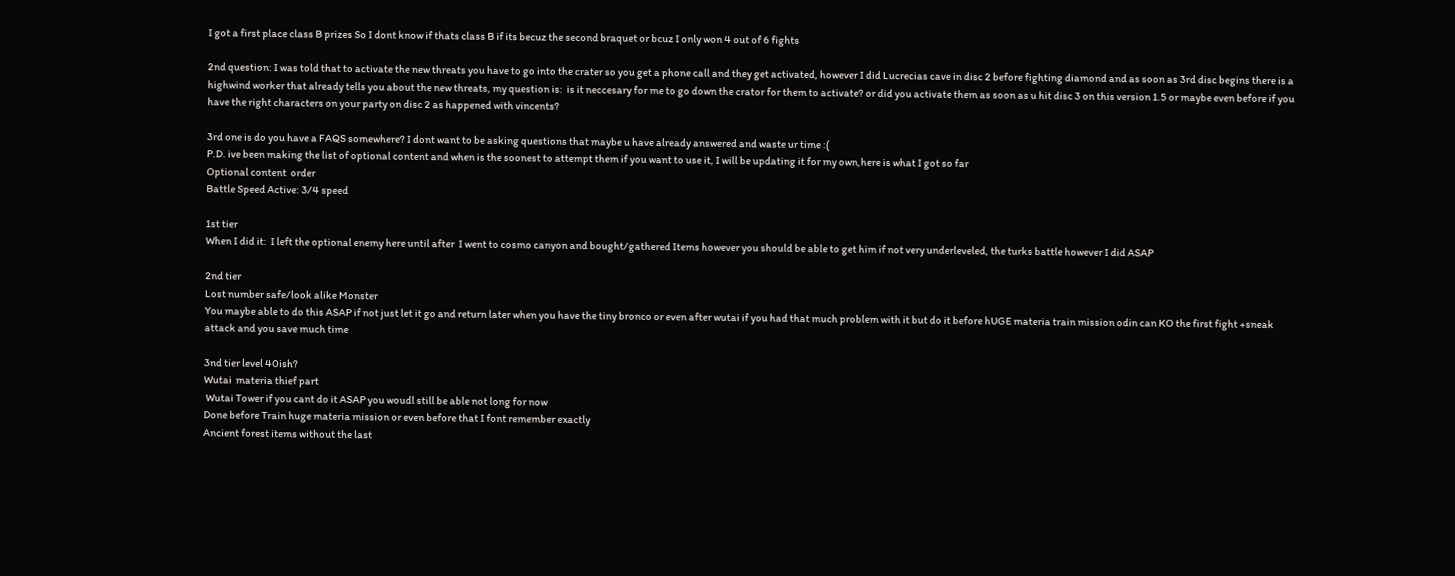I got a first place class B prizes So I dont know if thats class B if its becuz the second braquet or bcuz I only won 4 out of 6 fights

2nd question: I was told that to activate the new threats you have to go into the crater so you get a phone call and they get activated, however I did Lucrecias cave in disc 2 before fighting diamond and as soon as 3rd disc begins there is a highwind worker that already tells you about the new threats, my question is:  is it neccesary for me to go down the crator for them to activate? or did you activate them as soon as u hit disc 3 on this version 1.5 or maybe even before if you have the right characters on your party on disc 2 as happened with vincents?

3rd one is do you have a FAQS somewhere? I dont want to be asking questions that maybe u have already answered and waste ur time :(
P.D. ive been making the list of optional content and when is the soonest to attempt them if you want to use it, I will be updating it for my own,here is what I got so far
Optional content  order
Battle Speed Active: 3/4 speed

1st tier
When I did it:  I left the optional enemy here until after  I went to cosmo canyon and bought/gathered Items however you should be able to get him if not very underleveled, the turks battle however I did ASAP

2nd tier
Lost number safe/look alike Monster
You maybe able to do this ASAP if not just let it go and return later when you have the tiny bronco or even after wutai if you had that much problem with it but do it before hUGE materia train mission odin can KO the first fight +sneak attack and you save much time

3nd tier level 40ish?
Wutai  materia thief part
 Wutai Tower if you cant do it ASAP you woudl still be able not long for now
Done before Train huge materia mission or even before that I font remember exactly
Ancient forest items without the last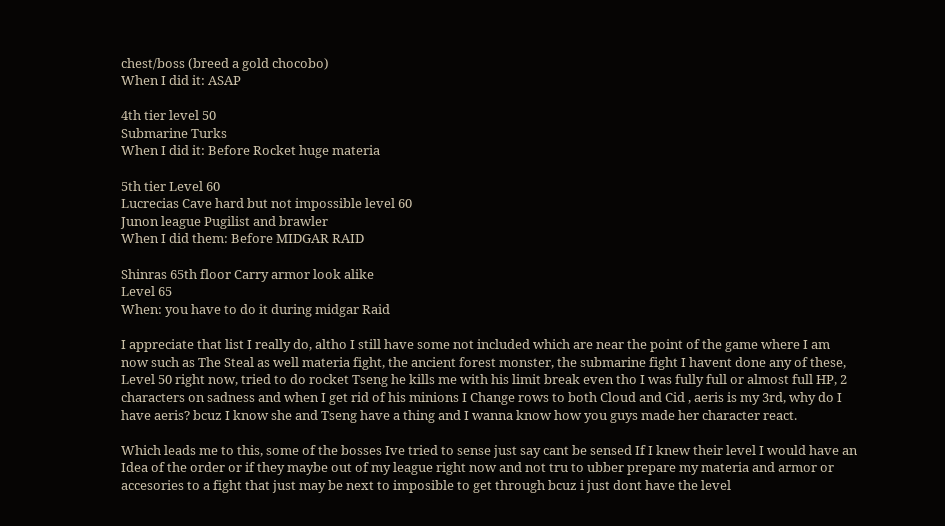chest/boss (breed a gold chocobo)
When I did it: ASAP

4th tier level 50
Submarine Turks
When I did it: Before Rocket huge materia

5th tier Level 60
Lucrecias Cave hard but not impossible level 60
Junon league Pugilist and brawler
When I did them: Before MIDGAR RAID

Shinras 65th floor Carry armor look alike
Level 65
When: you have to do it during midgar Raid

I appreciate that list I really do, altho I still have some not included which are near the point of the game where I am now such as The Steal as well materia fight, the ancient forest monster, the submarine fight I havent done any of these, Level 50 right now, tried to do rocket Tseng he kills me with his limit break even tho I was fully full or almost full HP, 2 characters on sadness and when I get rid of his minions I Change rows to both Cloud and Cid , aeris is my 3rd, why do I have aeris? bcuz I know she and Tseng have a thing and I wanna know how you guys made her character react.

Which leads me to this, some of the bosses Ive tried to sense just say cant be sensed If I knew their level I would have an Idea of the order or if they maybe out of my league right now and not tru to ubber prepare my materia and armor or accesories to a fight that just may be next to imposible to get through bcuz i just dont have the level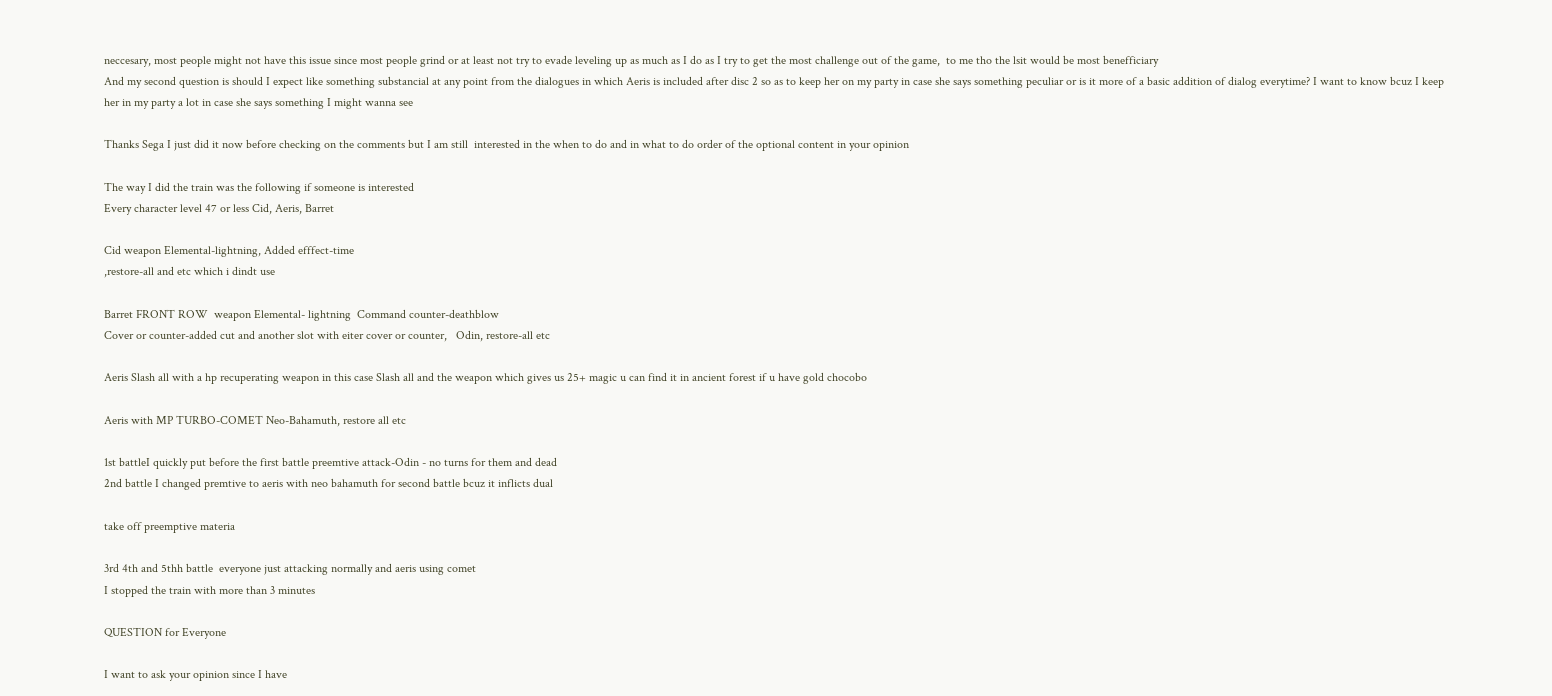neccesary, most people might not have this issue since most people grind or at least not try to evade leveling up as much as I do as I try to get the most challenge out of the game,  to me tho the lsit would be most benefficiary
And my second question is should I expect like something substancial at any point from the dialogues in which Aeris is included after disc 2 so as to keep her on my party in case she says something peculiar or is it more of a basic addition of dialog everytime? I want to know bcuz I keep her in my party a lot in case she says something I might wanna see

Thanks Sega I just did it now before checking on the comments but I am still  interested in the when to do and in what to do order of the optional content in your opinion

The way I did the train was the following if someone is interested
Every character level 47 or less Cid, Aeris, Barret

Cid weapon Elemental-lightning, Added efffect-time
,restore-all and etc which i dindt use

Barret FRONT ROW  weapon Elemental- lightning  Command counter-deathblow
Cover or counter-added cut and another slot with eiter cover or counter,   Odin, restore-all etc

Aeris Slash all with a hp recuperating weapon in this case Slash all and the weapon which gives us 25+ magic u can find it in ancient forest if u have gold chocobo

Aeris with MP TURBO-COMET Neo-Bahamuth, restore all etc

1st battleI quickly put before the first battle preemtive attack-Odin - no turns for them and dead
2nd battle I changed premtive to aeris with neo bahamuth for second battle bcuz it inflicts dual

take off preemptive materia

3rd 4th and 5thh battle  everyone just attacking normally and aeris using comet
I stopped the train with more than 3 minutes

QUESTION for Everyone

I want to ask your opinion since I have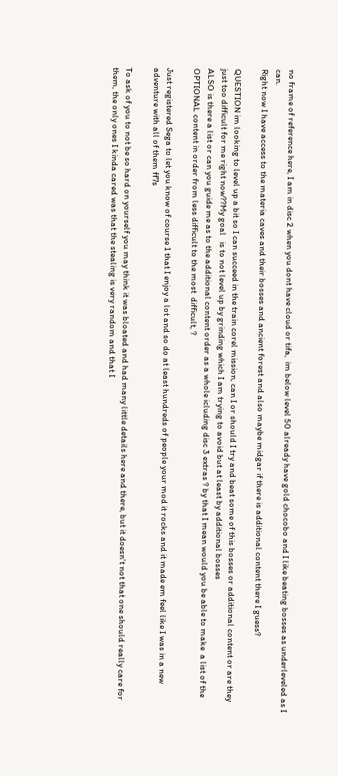no frame of reference here, I am in disc 2 when you dont have cloud or tifa,  im below level 50 already have gold chocobo and I like beating bosses as underleveled as I can.
Right now I have access to the materia caves and their bosses and ancient forest and also maybe midgar if there is additional content there I guess?

QUESTION im looking to level up a bit so I can succeed in the train corel mission, can I or should I try and beat some of this bosses or additional content or are they just too difficult for me right now??My goal   is to not level up by grinding which I am trying to avoid but at least by additional bosses
ALSO is there a list or can you guide me as to the additional content order as a whole icluding disc 3 extras ? by that I mean would you be able to make  a list of the OPTIONAL content in order from less difficult to the most  difficult, ?

Just registered Sega to let you know of course 1 that I enjoy a lot and so do at least hundreds of people your mod it rocks and it made em feel like I was in a new adventure with all of them ff7s

To ask of you to not be so hard on yourself you may think it was bloated and had many little details here and there, but it doesn't not that one should really care for them, the only ones I kinda cared was that the stealing is very random and that I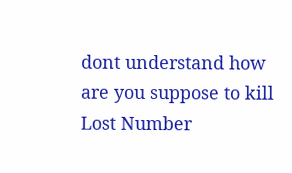dont understand how are you suppose to kill Lost Number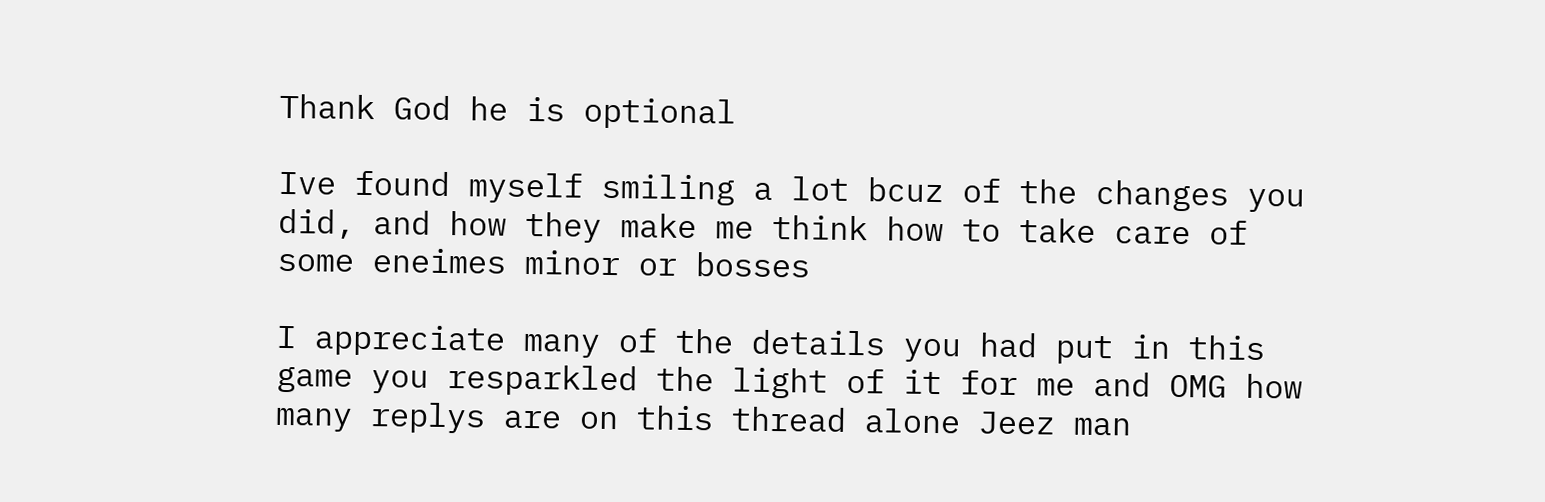Thank God he is optional

Ive found myself smiling a lot bcuz of the changes you did, and how they make me think how to take care of some eneimes minor or bosses

I appreciate many of the details you had put in this game you resparkled the light of it for me and OMG how many replys are on this thread alone Jeez man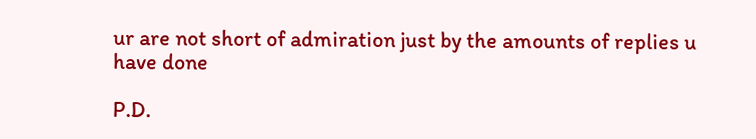ur are not short of admiration just by the amounts of replies u have done

P.D.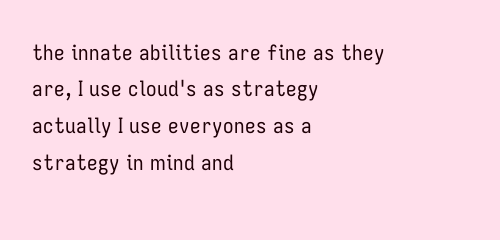the innate abilities are fine as they are, I use cloud's as strategy  actually I use everyones as a strategy in mind and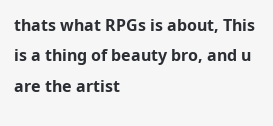thats what RPGs is about, This is a thing of beauty bro, and u are the artist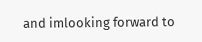and imlooking forward to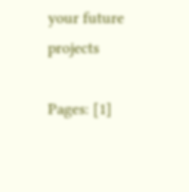your future projects

Pages: [1]